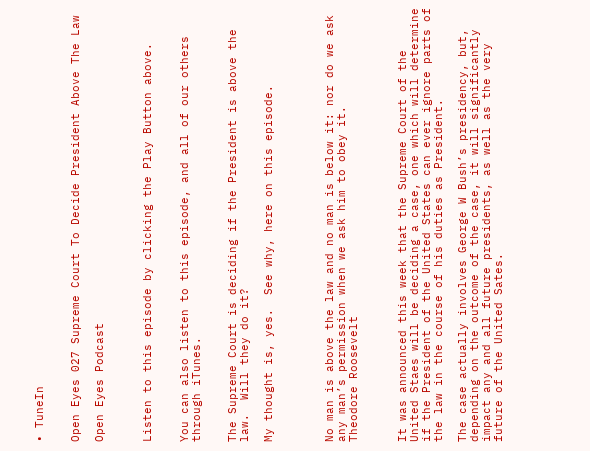• TuneIn


Open Eyes 027 Supreme Court To Decide President Above The Law

Open Eyes Podcast



Listen to this episode by clicking the Play Button above.


You can also listen to this episode, and all of our others through iTunes.


The Supreme Court is deciding if the President is above the law.  Will they do it?

My thought is, yes.  See why, here on this episode.




No man is above the law and no man is below it: nor do we ask any man’s permission when we ask him to obey it.
Theodore Roosevelt



It was announced this week that the Supreme Court of the United Staes will be deciding a case, one which will determine if the President of the United States can ever ignore parts of the law in the course of his duties as President.

The case actually involves George W Bush’s presidency, but, depending on the outcome of the case, it will significantly impact any and all future presidents, as well as the very future of the United Sates.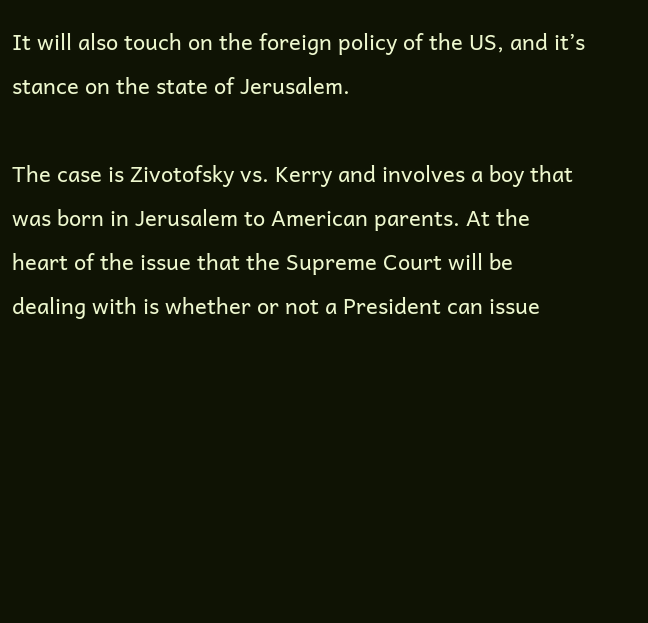It will also touch on the foreign policy of the US, and it’s stance on the state of Jerusalem.

The case is Zivotofsky vs. Kerry and involves a boy that was born in Jerusalem to American parents. At the heart of the issue that the Supreme Court will be dealing with is whether or not a President can issue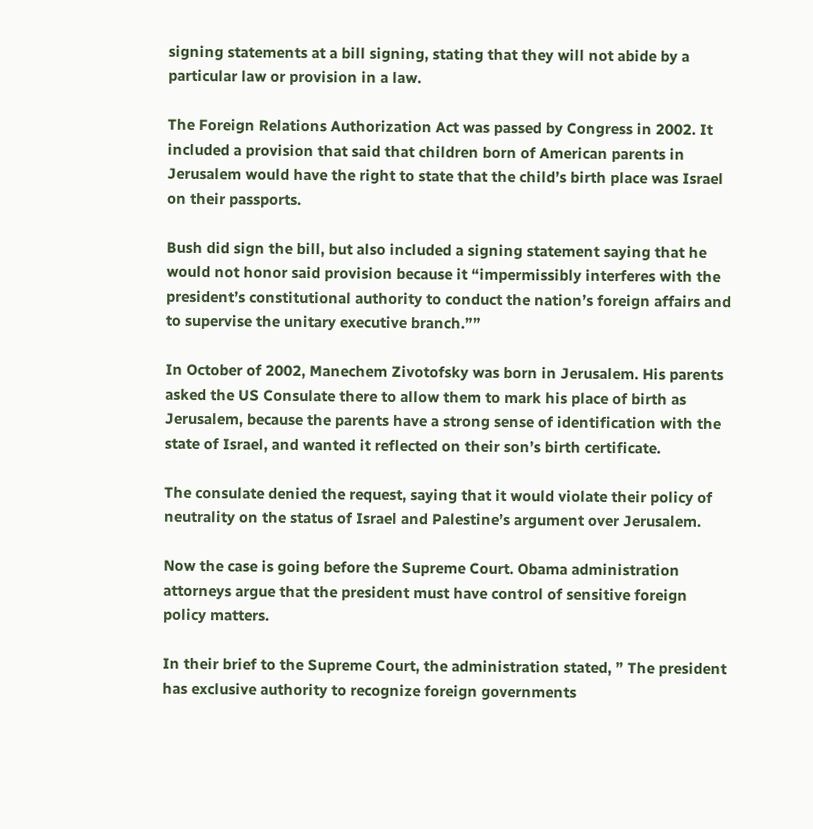signing statements at a bill signing, stating that they will not abide by a particular law or provision in a law.

The Foreign Relations Authorization Act was passed by Congress in 2002. It included a provision that said that children born of American parents in Jerusalem would have the right to state that the child’s birth place was Israel on their passports.

Bush did sign the bill, but also included a signing statement saying that he would not honor said provision because it “impermissibly interferes with the president’s constitutional authority to conduct the nation’s foreign affairs and to supervise the unitary executive branch.””

In October of 2002, Manechem Zivotofsky was born in Jerusalem. His parents asked the US Consulate there to allow them to mark his place of birth as Jerusalem, because the parents have a strong sense of identification with the state of Israel, and wanted it reflected on their son’s birth certificate.

The consulate denied the request, saying that it would violate their policy of neutrality on the status of Israel and Palestine’s argument over Jerusalem.

Now the case is going before the Supreme Court. Obama administration attorneys argue that the president must have control of sensitive foreign policy matters.

In their brief to the Supreme Court, the administration stated, ” The president has exclusive authority to recognize foreign governments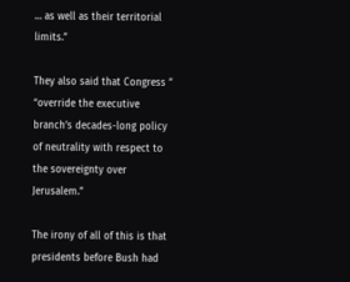… as well as their territorial limits.”

They also said that Congress ” “override the executive branch’s decades-long policy of neutrality with respect to the sovereignty over Jerusalem.”

The irony of all of this is that presidents before Bush had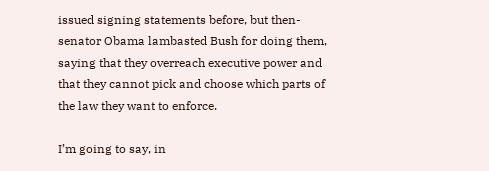issued signing statements before, but then-senator Obama lambasted Bush for doing them, saying that they overreach executive power and that they cannot pick and choose which parts of the law they want to enforce.

I’m going to say, in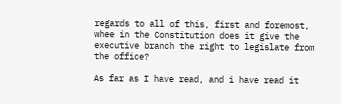regards to all of this, first and foremost, whee in the Constitution does it give the executive branch the right to legislate from the office?

As far as I have read, and i have read it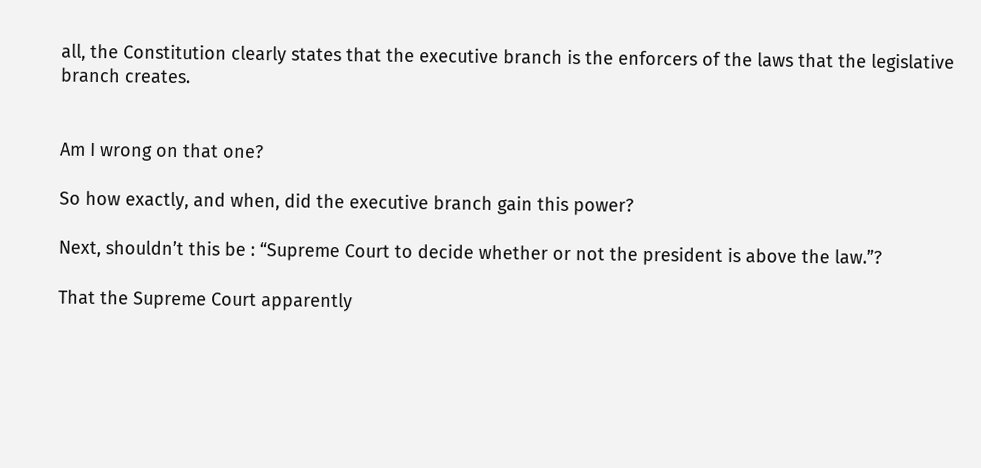all, the Constitution clearly states that the executive branch is the enforcers of the laws that the legislative branch creates.


Am I wrong on that one?

So how exactly, and when, did the executive branch gain this power?

Next, shouldn’t this be : “Supreme Court to decide whether or not the president is above the law.”?

That the Supreme Court apparently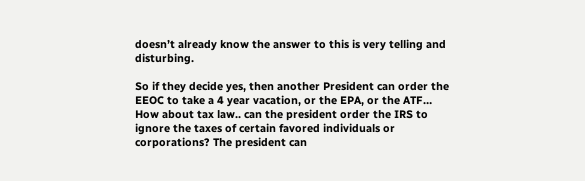doesn’t already know the answer to this is very telling and disturbing.

So if they decide yes, then another President can order the EEOC to take a 4 year vacation, or the EPA, or the ATF… How about tax law.. can the president order the IRS to ignore the taxes of certain favored individuals or corporations? The president can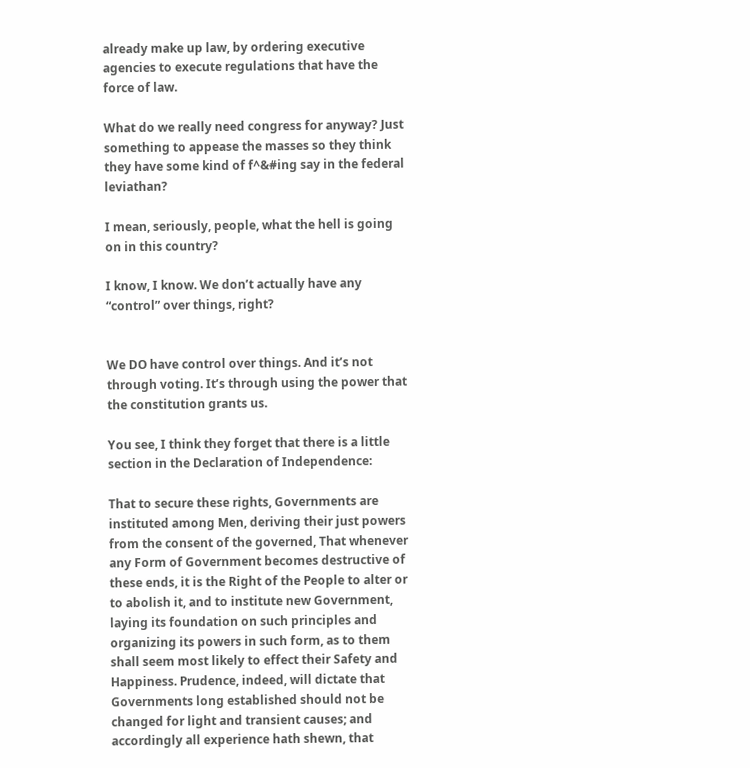already make up law, by ordering executive agencies to execute regulations that have the force of law.

What do we really need congress for anyway? Just something to appease the masses so they think they have some kind of f^&#ing say in the federal leviathan?

I mean, seriously, people, what the hell is going on in this country?

I know, I know. We don’t actually have any “control” over things, right?


We DO have control over things. And it’s not through voting. It’s through using the power that the constitution grants us.

You see, I think they forget that there is a little section in the Declaration of Independence:

That to secure these rights, Governments are instituted among Men, deriving their just powers from the consent of the governed, That whenever any Form of Government becomes destructive of these ends, it is the Right of the People to alter or to abolish it, and to institute new Government, laying its foundation on such principles and organizing its powers in such form, as to them shall seem most likely to effect their Safety and Happiness. Prudence, indeed, will dictate that Governments long established should not be changed for light and transient causes; and accordingly all experience hath shewn, that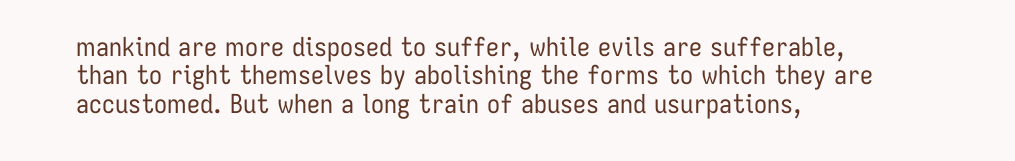mankind are more disposed to suffer, while evils are sufferable, than to right themselves by abolishing the forms to which they are accustomed. But when a long train of abuses and usurpations,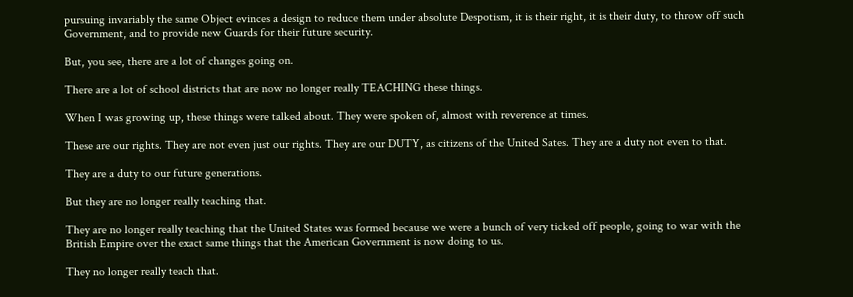pursuing invariably the same Object evinces a design to reduce them under absolute Despotism, it is their right, it is their duty, to throw off such Government, and to provide new Guards for their future security.

But, you see, there are a lot of changes going on.

There are a lot of school districts that are now no longer really TEACHING these things.

When I was growing up, these things were talked about. They were spoken of, almost with reverence at times.

These are our rights. They are not even just our rights. They are our DUTY, as citizens of the United Sates. They are a duty not even to that.

They are a duty to our future generations.

But they are no longer really teaching that.

They are no longer really teaching that the United States was formed because we were a bunch of very ticked off people, going to war with the British Empire over the exact same things that the American Government is now doing to us.

They no longer really teach that.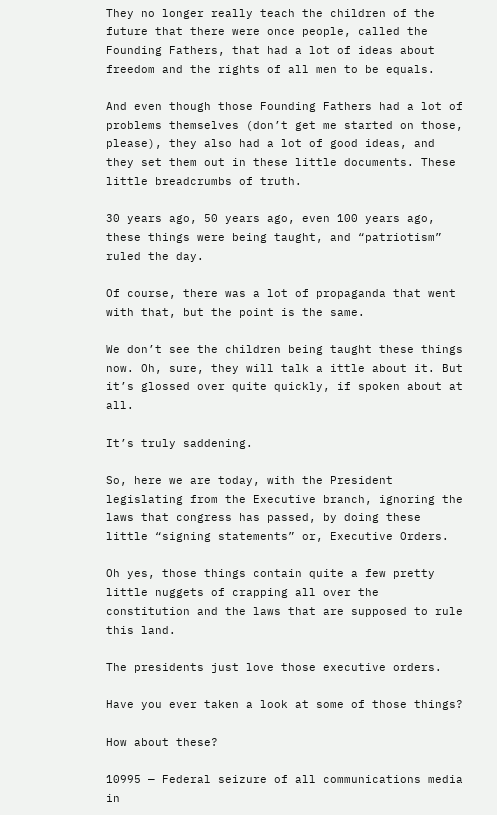They no longer really teach the children of the future that there were once people, called the Founding Fathers, that had a lot of ideas about freedom and the rights of all men to be equals.

And even though those Founding Fathers had a lot of problems themselves (don’t get me started on those, please), they also had a lot of good ideas, and they set them out in these little documents. These little breadcrumbs of truth.

30 years ago, 50 years ago, even 100 years ago, these things were being taught, and “patriotism” ruled the day.

Of course, there was a lot of propaganda that went with that, but the point is the same.

We don’t see the children being taught these things now. Oh, sure, they will talk a ittle about it. But it’s glossed over quite quickly, if spoken about at all.

It’s truly saddening.

So, here we are today, with the President legislating from the Executive branch, ignoring the laws that congress has passed, by doing these little “signing statements” or, Executive Orders.

Oh yes, those things contain quite a few pretty little nuggets of crapping all over the constitution and the laws that are supposed to rule this land.

The presidents just love those executive orders.

Have you ever taken a look at some of those things?

How about these?

10995 — Federal seizure of all communications media in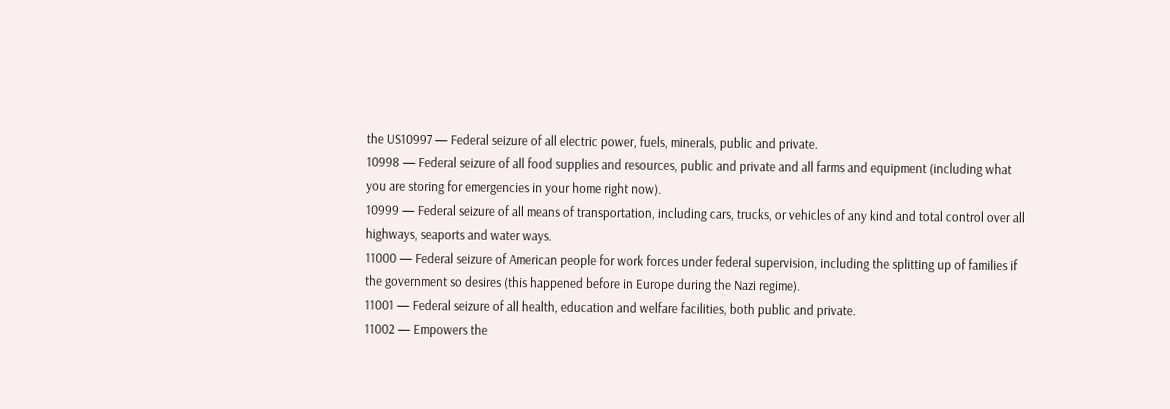the US10997 — Federal seizure of all electric power, fuels, minerals, public and private.
10998 — Federal seizure of all food supplies and resources, public and private and all farms and equipment (including what you are storing for emergencies in your home right now).
10999 — Federal seizure of all means of transportation, including cars, trucks, or vehicles of any kind and total control over all highways, seaports and water ways.
11000 — Federal seizure of American people for work forces under federal supervision, including the splitting up of families if the government so desires (this happened before in Europe during the Nazi regime).
11001 — Federal seizure of all health, education and welfare facilities, both public and private.
11002 — Empowers the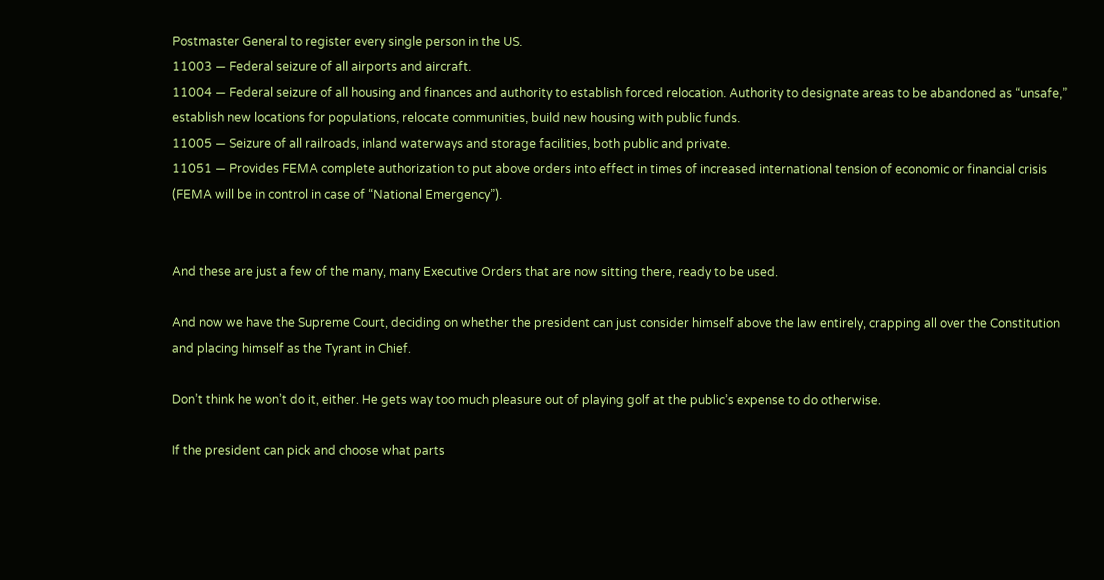Postmaster General to register every single person in the US.
11003 — Federal seizure of all airports and aircraft.
11004 — Federal seizure of all housing and finances and authority to establish forced relocation. Authority to designate areas to be abandoned as “unsafe,” establish new locations for populations, relocate communities, build new housing with public funds.
11005 — Seizure of all railroads, inland waterways and storage facilities, both public and private.
11051 — Provides FEMA complete authorization to put above orders into effect in times of increased international tension of economic or financial crisis (FEMA will be in control in case of “National Emergency”).


And these are just a few of the many, many Executive Orders that are now sitting there, ready to be used.

And now we have the Supreme Court, deciding on whether the president can just consider himself above the law entirely, crapping all over the Constitution and placing himself as the Tyrant in Chief.

Don’t think he won’t do it, either. He gets way too much pleasure out of playing golf at the public’s expense to do otherwise.

If the president can pick and choose what parts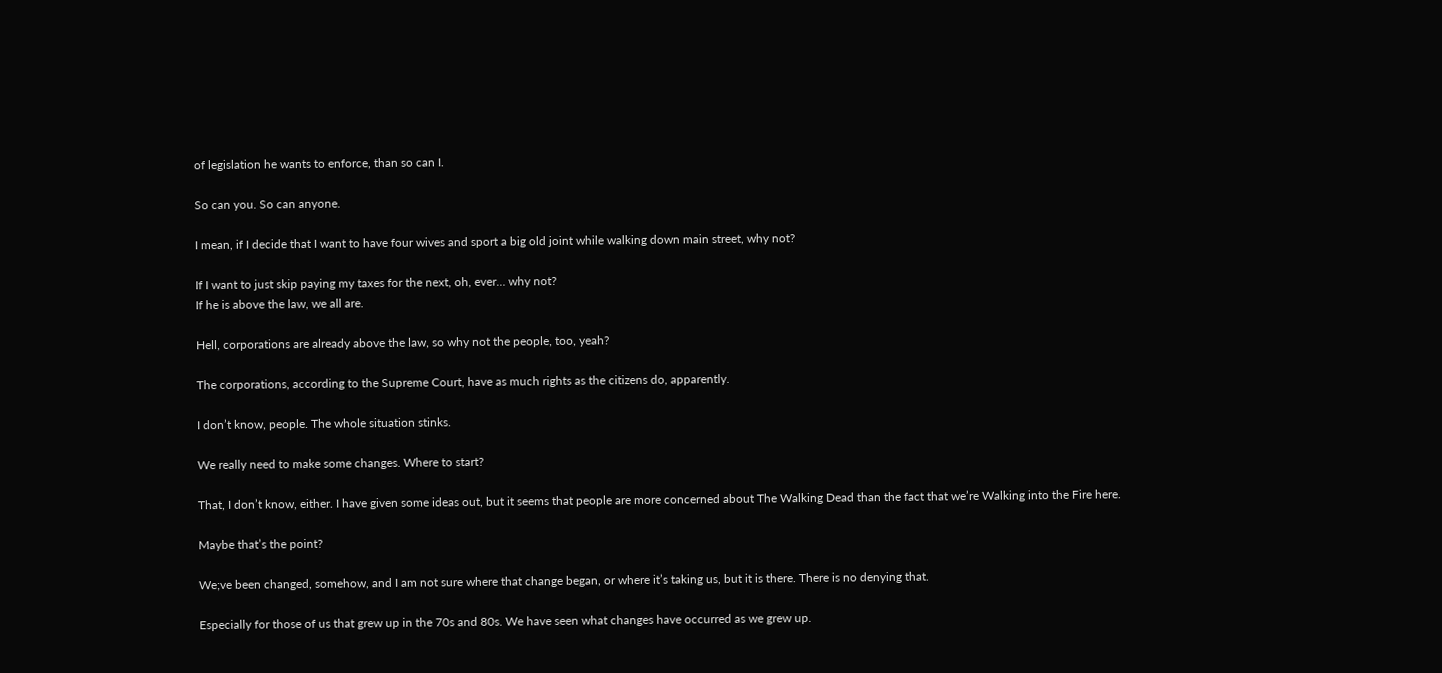of legislation he wants to enforce, than so can I.

So can you. So can anyone.

I mean, if I decide that I want to have four wives and sport a big old joint while walking down main street, why not?

If I want to just skip paying my taxes for the next, oh, ever… why not?
If he is above the law, we all are.

Hell, corporations are already above the law, so why not the people, too, yeah?

The corporations, according to the Supreme Court, have as much rights as the citizens do, apparently.

I don’t know, people. The whole situation stinks.

We really need to make some changes. Where to start?

That, I don’t know, either. I have given some ideas out, but it seems that people are more concerned about The Walking Dead than the fact that we’re Walking into the Fire here.

Maybe that’s the point?

We;ve been changed, somehow, and I am not sure where that change began, or where it’s taking us, but it is there. There is no denying that.

Especially for those of us that grew up in the 70s and 80s. We have seen what changes have occurred as we grew up.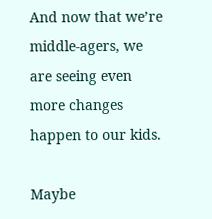And now that we’re middle-agers, we are seeing even more changes happen to our kids.

Maybe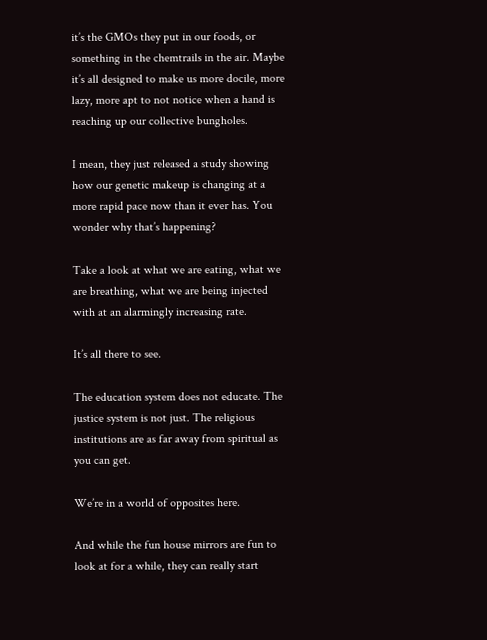it’s the GMOs they put in our foods, or something in the chemtrails in the air. Maybe it’s all designed to make us more docile, more lazy, more apt to not notice when a hand is reaching up our collective bungholes.

I mean, they just released a study showing how our genetic makeup is changing at a more rapid pace now than it ever has. You wonder why that’s happening?

Take a look at what we are eating, what we are breathing, what we are being injected with at an alarmingly increasing rate.

It’s all there to see.

The education system does not educate. The justice system is not just. The religious institutions are as far away from spiritual as you can get.

We’re in a world of opposites here.

And while the fun house mirrors are fun to look at for a while, they can really start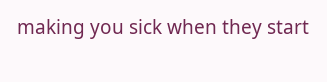making you sick when they start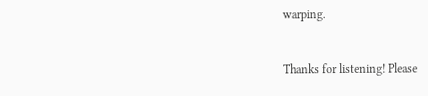warping.


Thanks for listening! Please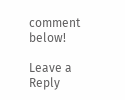comment below!

Leave a Reply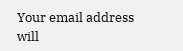Your email address will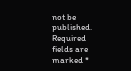not be published. Required fields are marked *